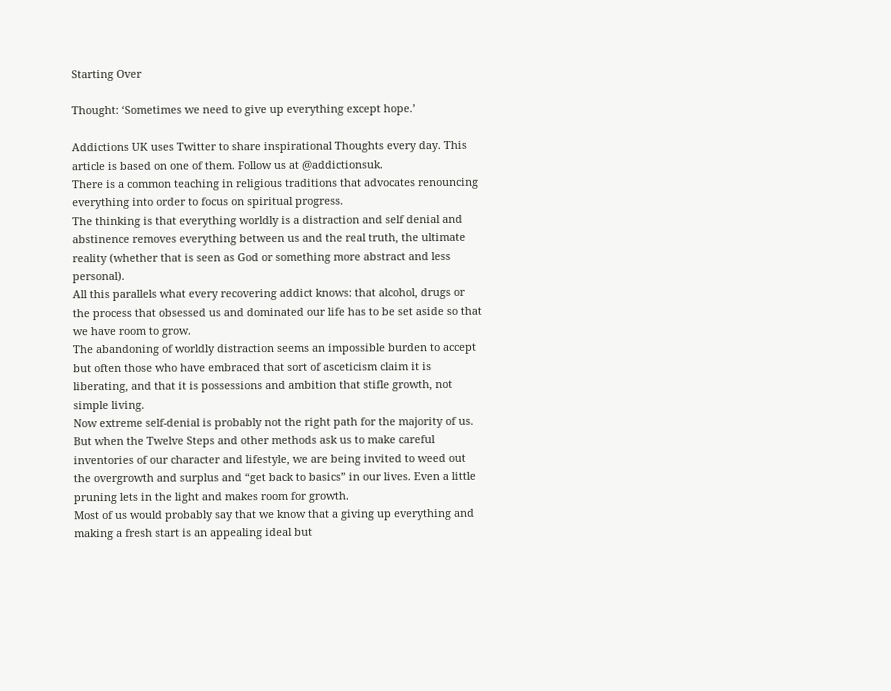Starting Over

Thought: ‘Sometimes we need to give up everything except hope.’

Addictions UK uses Twitter to share inspirational Thoughts every day. This article is based on one of them. Follow us at @addictionsuk.
There is a common teaching in religious traditions that advocates renouncing everything into order to focus on spiritual progress.
The thinking is that everything worldly is a distraction and self denial and abstinence removes everything between us and the real truth, the ultimate reality (whether that is seen as God or something more abstract and less personal).
All this parallels what every recovering addict knows: that alcohol, drugs or the process that obsessed us and dominated our life has to be set aside so that we have room to grow.
The abandoning of worldly distraction seems an impossible burden to accept but often those who have embraced that sort of asceticism claim it is liberating, and that it is possessions and ambition that stifle growth, not simple living.
Now extreme self-denial is probably not the right path for the majority of us. But when the Twelve Steps and other methods ask us to make careful inventories of our character and lifestyle, we are being invited to weed out the overgrowth and surplus and “get back to basics” in our lives. Even a little pruning lets in the light and makes room for growth.
Most of us would probably say that we know that a giving up everything and making a fresh start is an appealing ideal but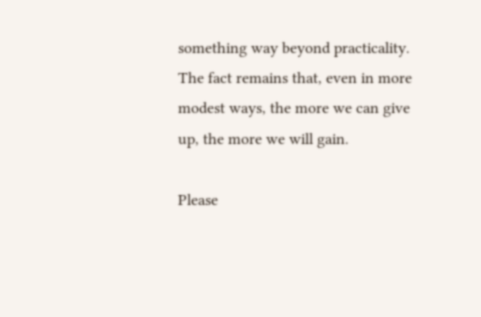something way beyond practicality. The fact remains that, even in more modest ways, the more we can give up, the more we will gain.

Please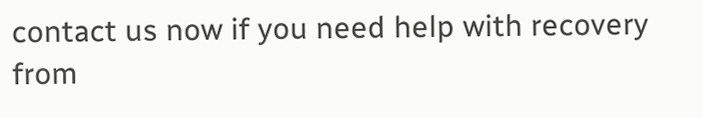contact us now if you need help with recovery from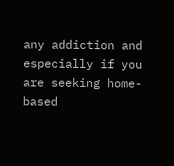any addiction and especially if you are seeking home-based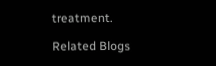treatment.

Related Blogs